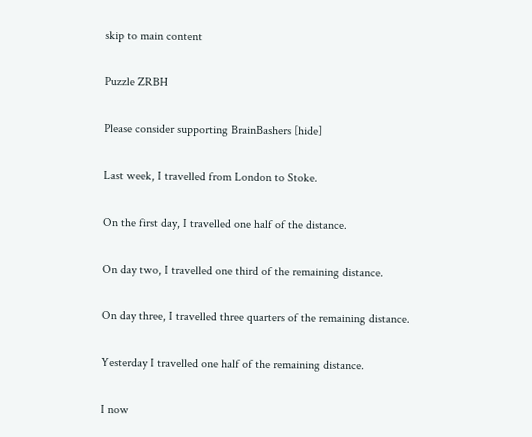skip to main content

Puzzle ZRBH

Please consider supporting BrainBashers [hide]

Last week, I travelled from London to Stoke.

On the first day, I travelled one half of the distance.

On day two, I travelled one third of the remaining distance.

On day three, I travelled three quarters of the remaining distance.

Yesterday I travelled one half of the remaining distance.

I now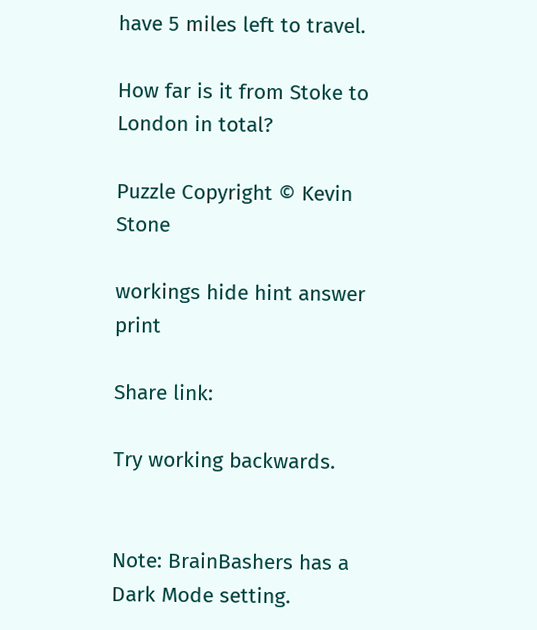have 5 miles left to travel.

How far is it from Stoke to London in total?

Puzzle Copyright © Kevin Stone

workings hide hint answer print

Share link:

Try working backwards.


Note: BrainBashers has a Dark Mode setting.